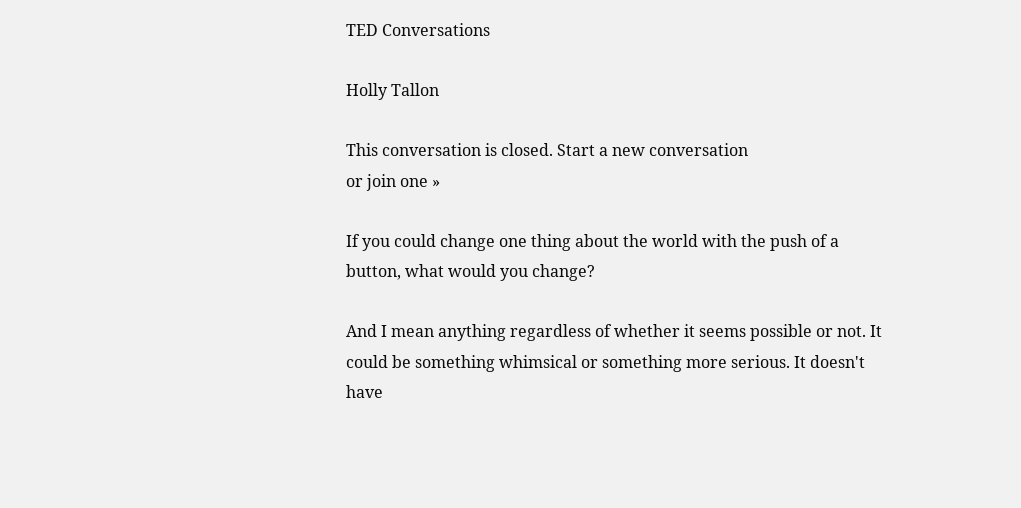TED Conversations

Holly Tallon

This conversation is closed. Start a new conversation
or join one »

If you could change one thing about the world with the push of a button, what would you change?

And I mean anything regardless of whether it seems possible or not. It could be something whimsical or something more serious. It doesn't have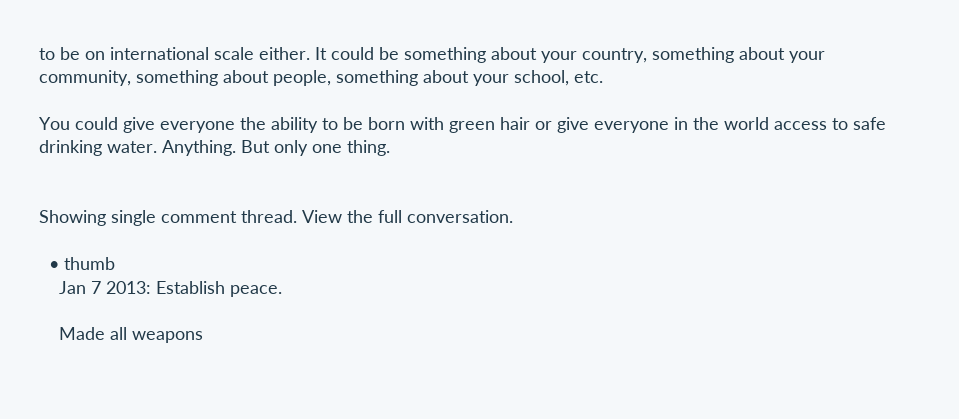to be on international scale either. It could be something about your country, something about your community, something about people, something about your school, etc.

You could give everyone the ability to be born with green hair or give everyone in the world access to safe drinking water. Anything. But only one thing.


Showing single comment thread. View the full conversation.

  • thumb
    Jan 7 2013: Establish peace.

    Made all weapons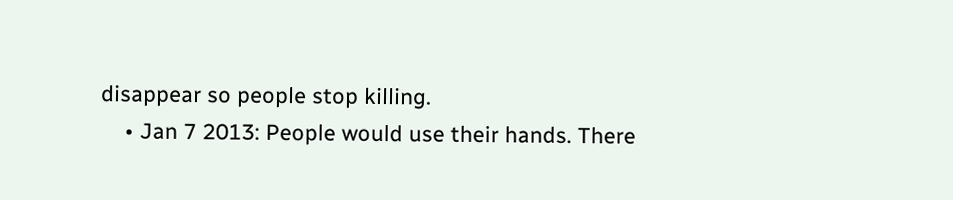disappear so people stop killing.
    • Jan 7 2013: People would use their hands. There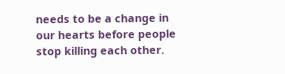needs to be a change in our hearts before people stop killing each other.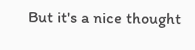But it's a nice thought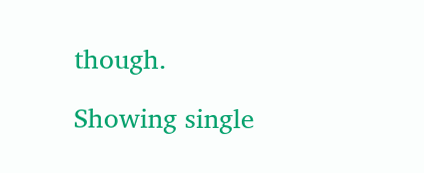though.

Showing single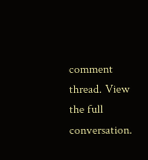comment thread. View the full conversation.